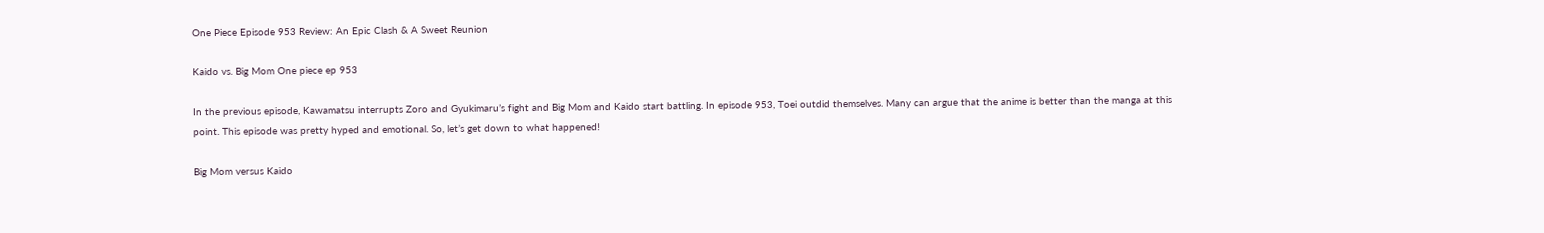One Piece Episode 953 Review: An Epic Clash & A Sweet Reunion

Kaido vs. Big Mom One piece ep 953

In the previous episode, Kawamatsu interrupts Zoro and Gyukimaru’s fight and Big Mom and Kaido start battling. In episode 953, Toei outdid themselves. Many can argue that the anime is better than the manga at this point. This episode was pretty hyped and emotional. So, let’s get down to what happened!

Big Mom versus Kaido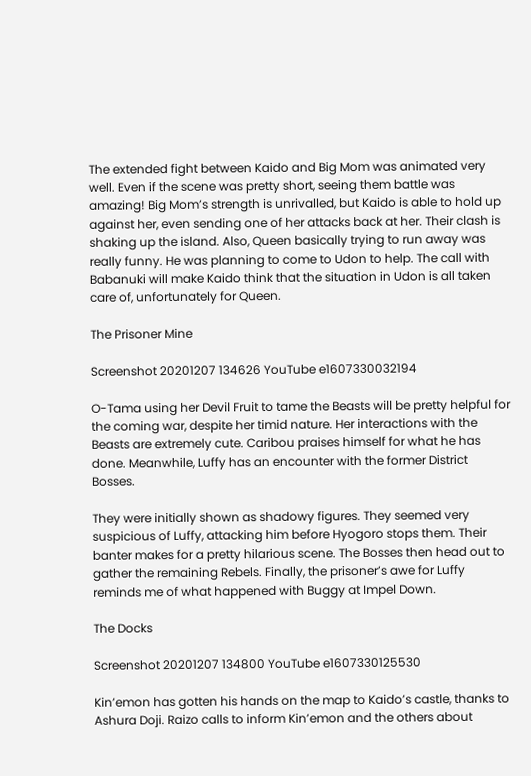The extended fight between Kaido and Big Mom was animated very well. Even if the scene was pretty short, seeing them battle was amazing! Big Mom’s strength is unrivalled, but Kaido is able to hold up against her, even sending one of her attacks back at her. Their clash is shaking up the island. Also, Queen basically trying to run away was really funny. He was planning to come to Udon to help. The call with Babanuki will make Kaido think that the situation in Udon is all taken care of, unfortunately for Queen.

The Prisoner Mine

Screenshot 20201207 134626 YouTube e1607330032194

O-Tama using her Devil Fruit to tame the Beasts will be pretty helpful for the coming war, despite her timid nature. Her interactions with the Beasts are extremely cute. Caribou praises himself for what he has done. Meanwhile, Luffy has an encounter with the former District Bosses.

They were initially shown as shadowy figures. They seemed very suspicious of Luffy, attacking him before Hyogoro stops them. Their banter makes for a pretty hilarious scene. The Bosses then head out to gather the remaining Rebels. Finally, the prisoner’s awe for Luffy reminds me of what happened with Buggy at Impel Down.

The Docks

Screenshot 20201207 134800 YouTube e1607330125530

Kin’emon has gotten his hands on the map to Kaido’s castle, thanks to Ashura Doji. Raizo calls to inform Kin’emon and the others about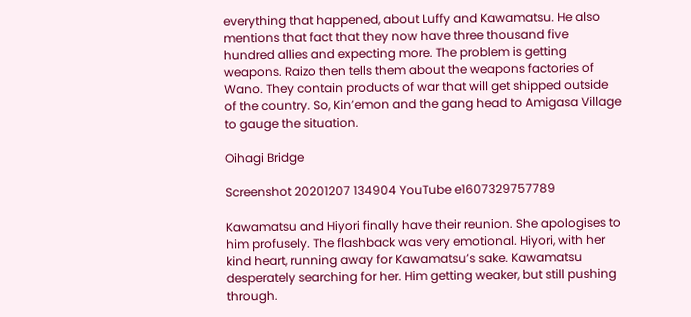everything that happened, about Luffy and Kawamatsu. He also mentions that fact that they now have three thousand five hundred allies and expecting more. The problem is getting weapons. Raizo then tells them about the weapons factories of Wano. They contain products of war that will get shipped outside of the country. So, Kin’emon and the gang head to Amigasa Village to gauge the situation.

Oihagi Bridge

Screenshot 20201207 134904 YouTube e1607329757789

Kawamatsu and Hiyori finally have their reunion. She apologises to him profusely. The flashback was very emotional. Hiyori, with her kind heart, running away for Kawamatsu’s sake. Kawamatsu desperately searching for her. Him getting weaker, but still pushing through.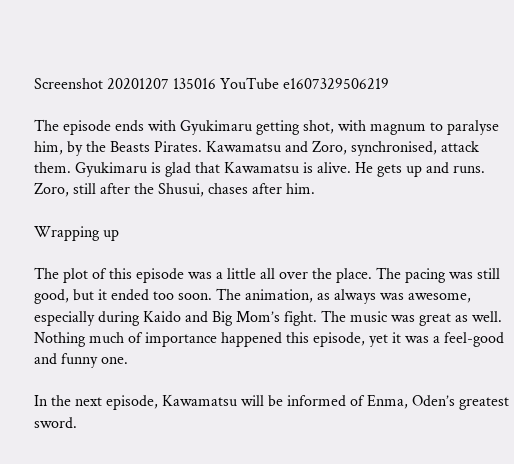Screenshot 20201207 135016 YouTube e1607329506219

The episode ends with Gyukimaru getting shot, with magnum to paralyse him, by the Beasts Pirates. Kawamatsu and Zoro, synchronised, attack them. Gyukimaru is glad that Kawamatsu is alive. He gets up and runs. Zoro, still after the Shusui, chases after him.

Wrapping up

The plot of this episode was a little all over the place. The pacing was still good, but it ended too soon. The animation, as always was awesome, especially during Kaido and Big Mom’s fight. The music was great as well. Nothing much of importance happened this episode, yet it was a feel-good and funny one.

In the next episode, Kawamatsu will be informed of Enma, Oden’s greatest sword.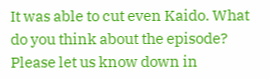It was able to cut even Kaido. What do you think about the episode? Please let us know down in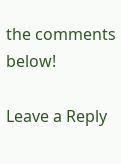the comments below!

Leave a Reply